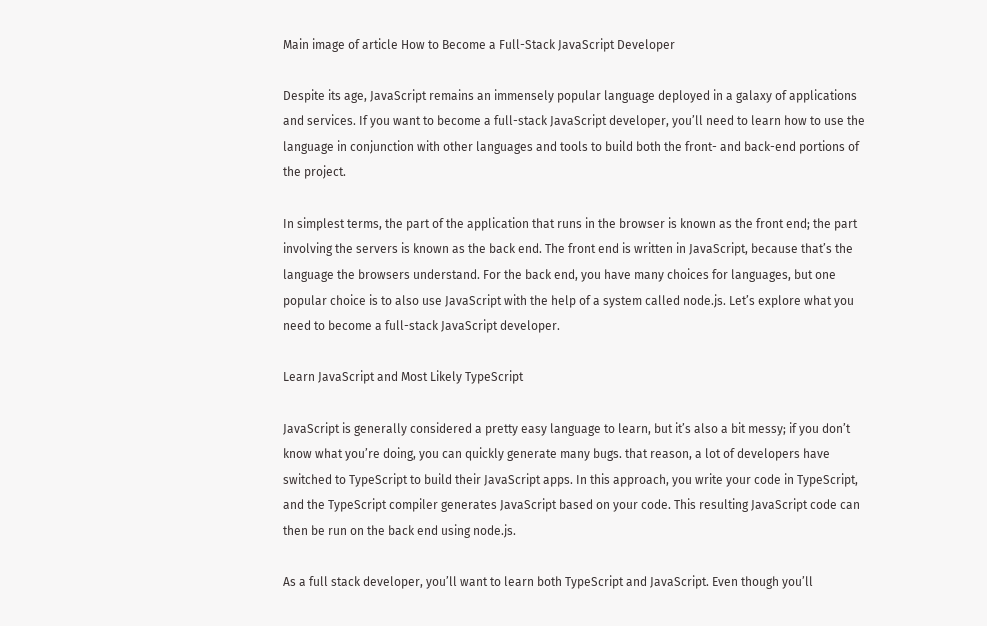Main image of article How to Become a Full-Stack JavaScript Developer

Despite its age, JavaScript remains an immensely popular language deployed in a galaxy of applications and services. If you want to become a full-stack JavaScript developer, you’ll need to learn how to use the language in conjunction with other languages and tools to build both the front- and back-end portions of the project.

In simplest terms, the part of the application that runs in the browser is known as the front end; the part involving the servers is known as the back end. The front end is written in JavaScript, because that’s the language the browsers understand. For the back end, you have many choices for languages, but one popular choice is to also use JavaScript with the help of a system called node.js. Let’s explore what you need to become a full-stack JavaScript developer.

Learn JavaScript and Most Likely TypeScript

JavaScript is generally considered a pretty easy language to learn, but it’s also a bit messy; if you don’t know what you’re doing, you can quickly generate many bugs. that reason, a lot of developers have switched to TypeScript to build their JavaScript apps. In this approach, you write your code in TypeScript, and the TypeScript compiler generates JavaScript based on your code. This resulting JavaScript code can then be run on the back end using node.js.

As a full stack developer, you’ll want to learn both TypeScript and JavaScript. Even though you’ll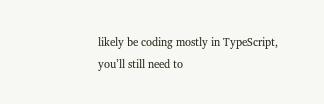likely be coding mostly in TypeScript, you’ll still need to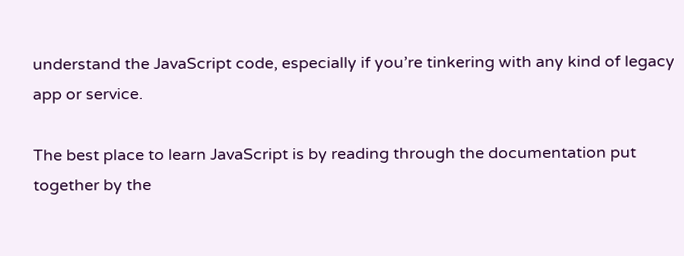understand the JavaScript code, especially if you’re tinkering with any kind of legacy app or service.

The best place to learn JavaScript is by reading through the documentation put together by the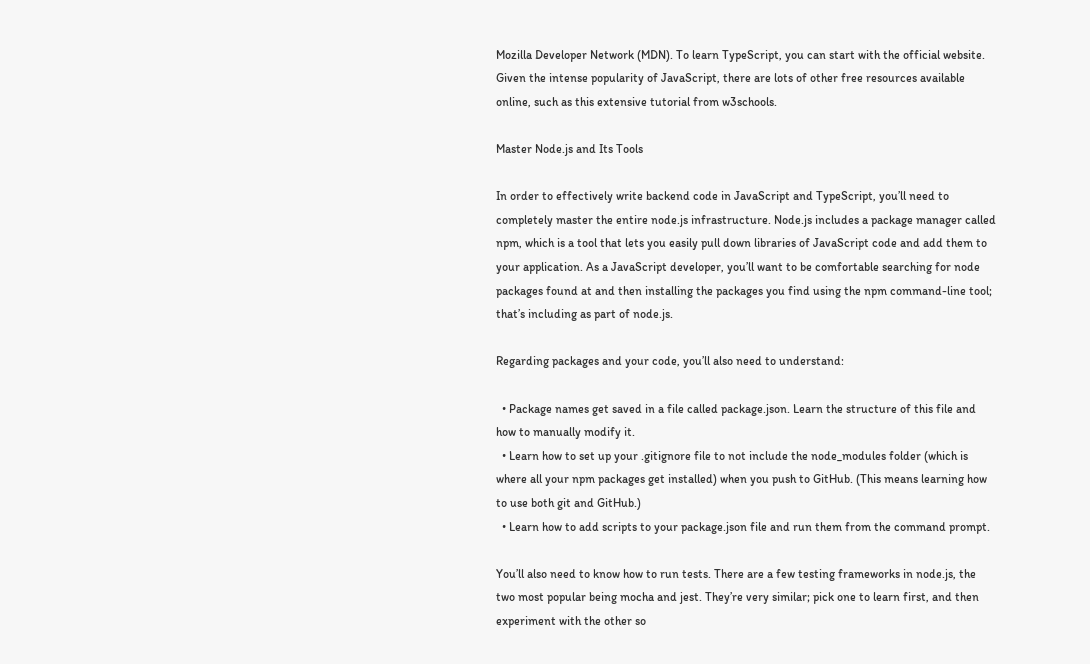Mozilla Developer Network (MDN). To learn TypeScript, you can start with the official website. Given the intense popularity of JavaScript, there are lots of other free resources available online, such as this extensive tutorial from w3schools.

Master Node.js and Its Tools

In order to effectively write backend code in JavaScript and TypeScript, you’ll need to completely master the entire node.js infrastructure. Node.js includes a package manager called npm, which is a tool that lets you easily pull down libraries of JavaScript code and add them to your application. As a JavaScript developer, you’ll want to be comfortable searching for node packages found at and then installing the packages you find using the npm command-line tool; that’s including as part of node.js.

Regarding packages and your code, you’ll also need to understand:

  • Package names get saved in a file called package.json. Learn the structure of this file and how to manually modify it.
  • Learn how to set up your .gitignore file to not include the node_modules folder (which is where all your npm packages get installed) when you push to GitHub. (This means learning how to use both git and GitHub.)
  • Learn how to add scripts to your package.json file and run them from the command prompt.

You’ll also need to know how to run tests. There are a few testing frameworks in node.js, the two most popular being mocha and jest. They’re very similar; pick one to learn first, and then experiment with the other so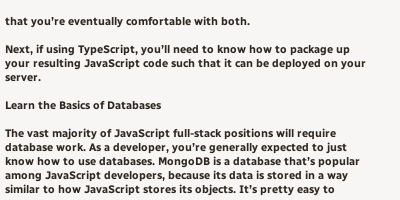that you’re eventually comfortable with both.

Next, if using TypeScript, you’ll need to know how to package up your resulting JavaScript code such that it can be deployed on your server.

Learn the Basics of Databases

The vast majority of JavaScript full-stack positions will require database work. As a developer, you’re generally expected to just know how to use databases. MongoDB is a database that’s popular among JavaScript developers, because its data is stored in a way similar to how JavaScript stores its objects. It’s pretty easy to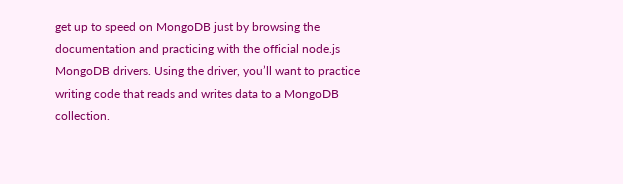get up to speed on MongoDB just by browsing the documentation and practicing with the official node.js MongoDB drivers. Using the driver, you’ll want to practice writing code that reads and writes data to a MongoDB collection.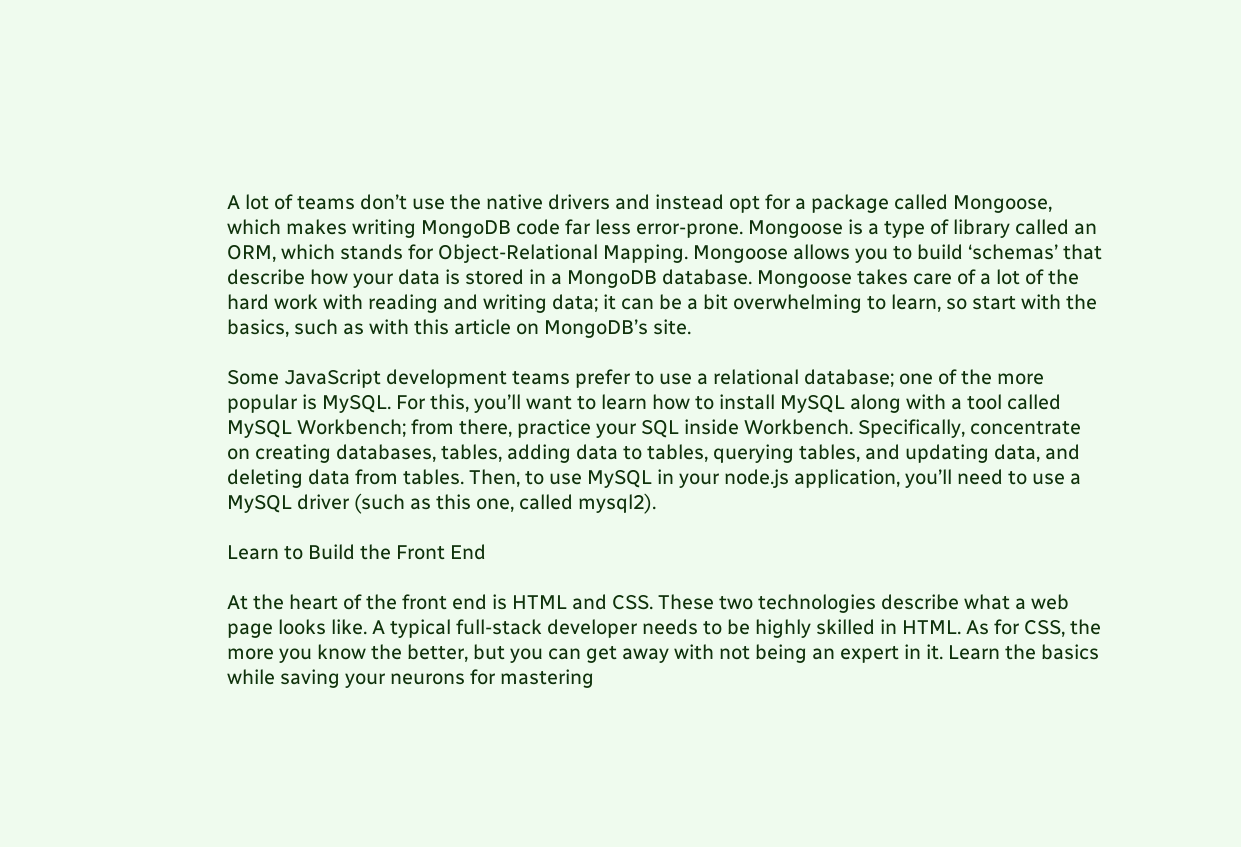A lot of teams don’t use the native drivers and instead opt for a package called Mongoose, which makes writing MongoDB code far less error-prone. Mongoose is a type of library called an ORM, which stands for Object-Relational Mapping. Mongoose allows you to build ‘schemas’ that describe how your data is stored in a MongoDB database. Mongoose takes care of a lot of the hard work with reading and writing data; it can be a bit overwhelming to learn, so start with the basics, such as with this article on MongoDB’s site.

Some JavaScript development teams prefer to use a relational database; one of the more popular is MySQL. For this, you’ll want to learn how to install MySQL along with a tool called MySQL Workbench; from there, practice your SQL inside Workbench. Specifically, concentrate on creating databases, tables, adding data to tables, querying tables, and updating data, and deleting data from tables. Then, to use MySQL in your node.js application, you’ll need to use a MySQL driver (such as this one, called mysql2).

Learn to Build the Front End

At the heart of the front end is HTML and CSS. These two technologies describe what a web page looks like. A typical full-stack developer needs to be highly skilled in HTML. As for CSS, the more you know the better, but you can get away with not being an expert in it. Learn the basics while saving your neurons for mastering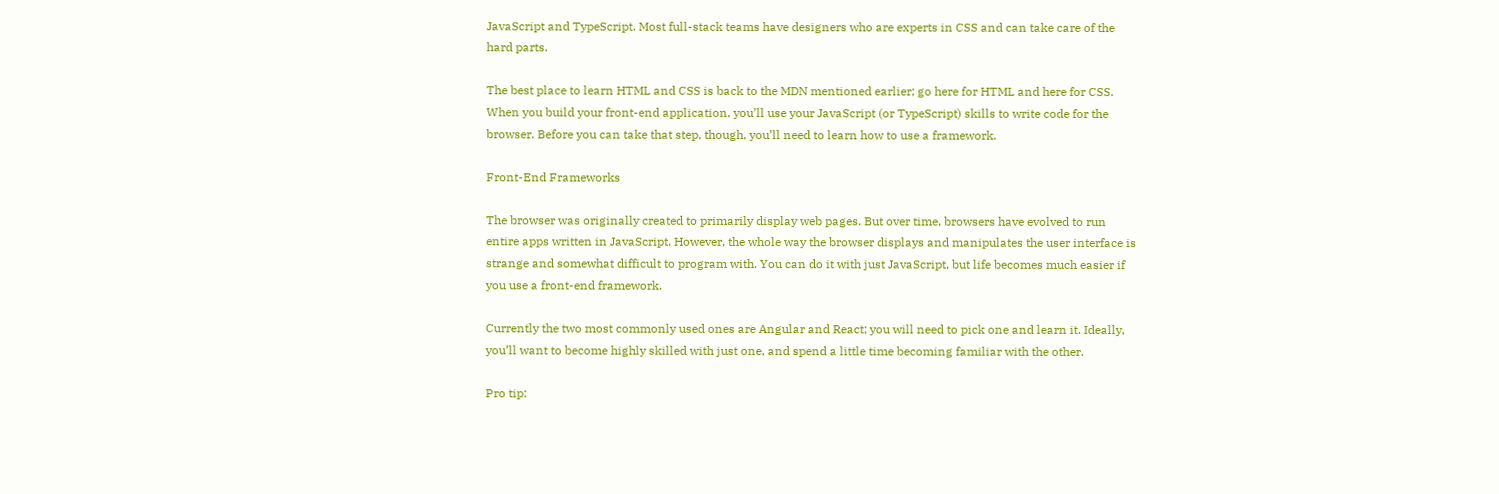JavaScript and TypeScript. Most full-stack teams have designers who are experts in CSS and can take care of the hard parts.

The best place to learn HTML and CSS is back to the MDN mentioned earlier; go here for HTML and here for CSS. When you build your front-end application, you’ll use your JavaScript (or TypeScript) skills to write code for the browser. Before you can take that step, though, you’ll need to learn how to use a framework.

Front-End Frameworks

The browser was originally created to primarily display web pages. But over time, browsers have evolved to run entire apps written in JavaScript. However, the whole way the browser displays and manipulates the user interface is strange and somewhat difficult to program with. You can do it with just JavaScript, but life becomes much easier if you use a front-end framework.

Currently the two most commonly used ones are Angular and React; you will need to pick one and learn it. Ideally, you’ll want to become highly skilled with just one, and spend a little time becoming familiar with the other.

Pro tip: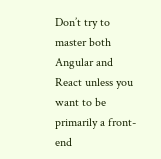Don’t try to master both Angular and React unless you want to be primarily a front-end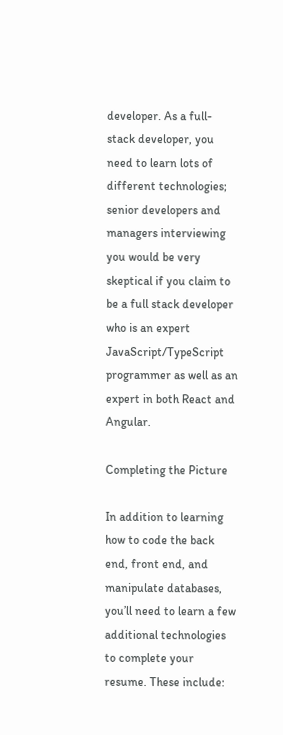developer. As a full-stack developer, you need to learn lots of different technologies; senior developers and managers interviewing you would be very skeptical if you claim to be a full stack developer who is an expert JavaScript/TypeScript programmer as well as an expert in both React and Angular.

Completing the Picture

In addition to learning how to code the back end, front end, and manipulate databases, you’ll need to learn a few additional technologies to complete your resume. These include: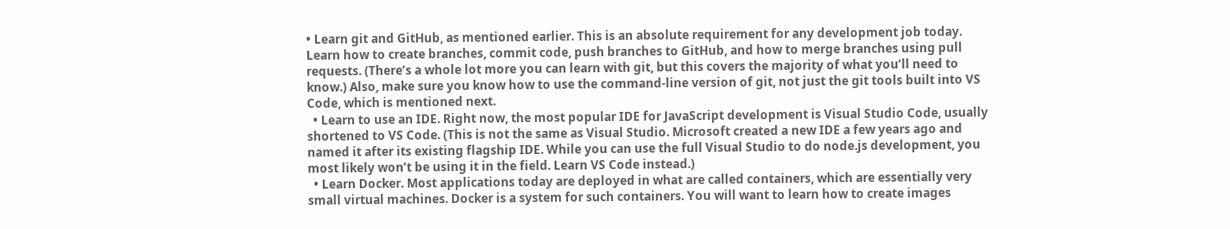• Learn git and GitHub, as mentioned earlier. This is an absolute requirement for any development job today. Learn how to create branches, commit code, push branches to GitHub, and how to merge branches using pull requests. (There’s a whole lot more you can learn with git, but this covers the majority of what you’ll need to know.) Also, make sure you know how to use the command-line version of git, not just the git tools built into VS Code, which is mentioned next.
  • Learn to use an IDE. Right now, the most popular IDE for JavaScript development is Visual Studio Code, usually shortened to VS Code. (This is not the same as Visual Studio. Microsoft created a new IDE a few years ago and named it after its existing flagship IDE. While you can use the full Visual Studio to do node.js development, you most likely won’t be using it in the field. Learn VS Code instead.)
  • Learn Docker. Most applications today are deployed in what are called containers, which are essentially very small virtual machines. Docker is a system for such containers. You will want to learn how to create images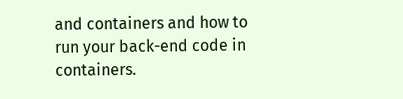and containers and how to run your back-end code in containers.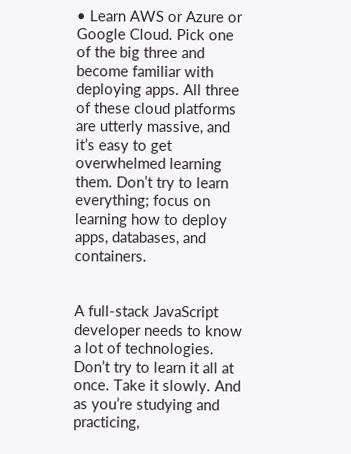• Learn AWS or Azure or Google Cloud. Pick one of the big three and become familiar with deploying apps. All three of these cloud platforms are utterly massive, and it’s easy to get overwhelmed learning them. Don’t try to learn everything; focus on learning how to deploy apps, databases, and containers.


A full-stack JavaScript developer needs to know a lot of technologies. Don’t try to learn it all at once. Take it slowly. And as you’re studying and practicing,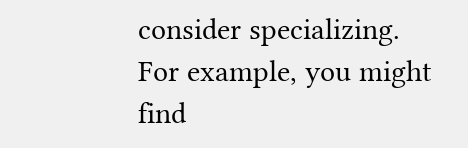consider specializing. For example, you might find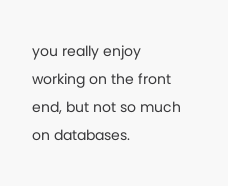you really enjoy working on the front end, but not so much on databases.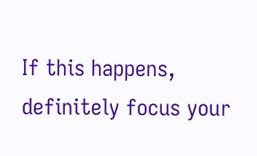If this happens, definitely focus your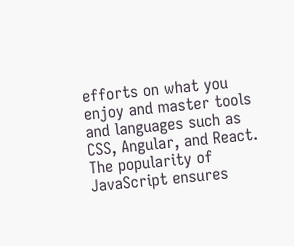efforts on what you enjoy and master tools and languages such as CSS, Angular, and React. The popularity of JavaScript ensures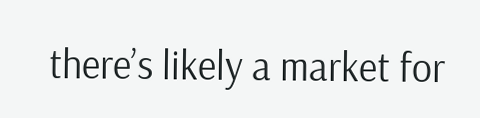there’s likely a market for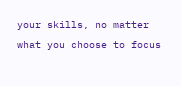your skills, no matter what you choose to focus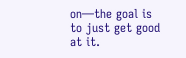on—the goal is to just get good at it.